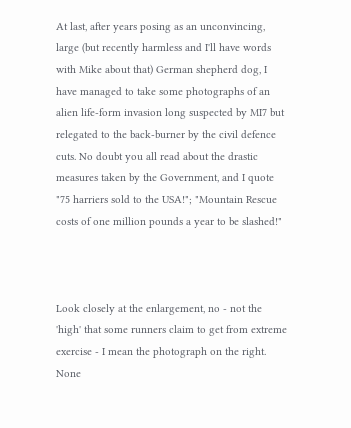At last, after years posing as an unconvincing, large (but recently harmless and I'll have words with Mike about that) German shepherd dog, I have managed to take some photographs of an alien life-form invasion long suspected by MI7 but relegated to the back-burner by the civil defence cuts. No doubt you all read about the drastic measures taken by the Government, and I quote "75 harriers sold to the USA!"; "Mountain Rescue costs of one million pounds a year to be slashed!"



Look closely at the enlargement, no - not the 'high' that some runners claim to get from extreme exercise - I mean the photograph on the right. None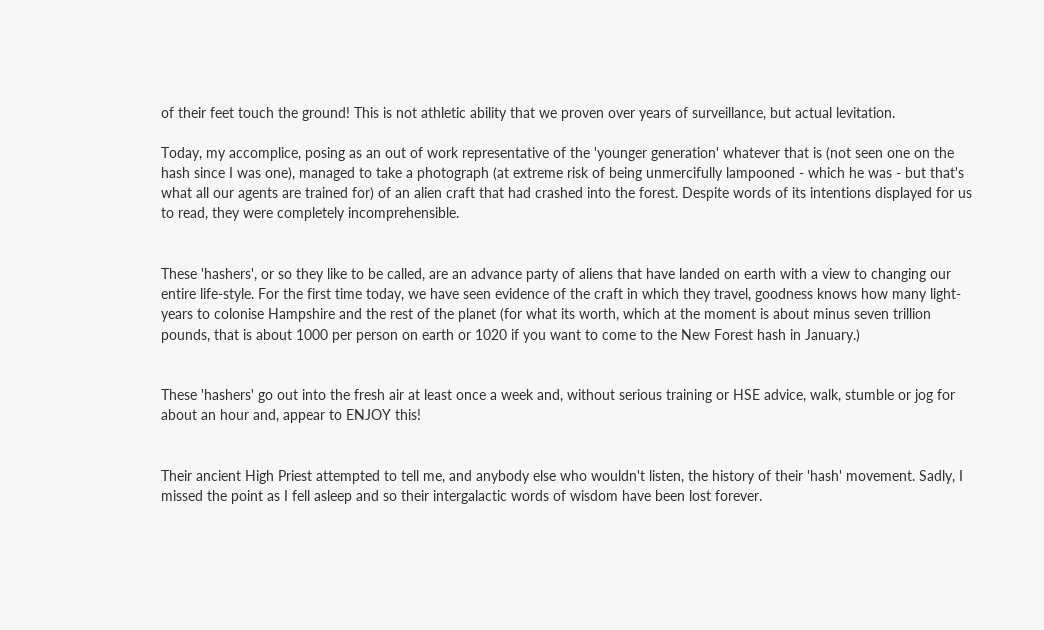of their feet touch the ground! This is not athletic ability that we proven over years of surveillance, but actual levitation.

Today, my accomplice, posing as an out of work representative of the 'younger generation' whatever that is (not seen one on the hash since I was one), managed to take a photograph (at extreme risk of being unmercifully lampooned - which he was - but that's what all our agents are trained for) of an alien craft that had crashed into the forest. Despite words of its intentions displayed for us to read, they were completely incomprehensible.


These 'hashers', or so they like to be called, are an advance party of aliens that have landed on earth with a view to changing our entire life-style. For the first time today, we have seen evidence of the craft in which they travel, goodness knows how many light-years to colonise Hampshire and the rest of the planet (for what its worth, which at the moment is about minus seven trillion pounds, that is about 1000 per person on earth or 1020 if you want to come to the New Forest hash in January.)


These 'hashers' go out into the fresh air at least once a week and, without serious training or HSE advice, walk, stumble or jog for about an hour and, appear to ENJOY this!


Their ancient High Priest attempted to tell me, and anybody else who wouldn't listen, the history of their 'hash' movement. Sadly, I missed the point as I fell asleep and so their intergalactic words of wisdom have been lost forever.